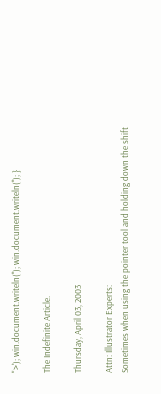">'); win.document.writeln(''); win.document.writeln(''); }

The Indefinite Article.

Thursday, April 03, 2003

Attn: Illustrator Experts:
Sometimes when using the pointer tool and holding down the shift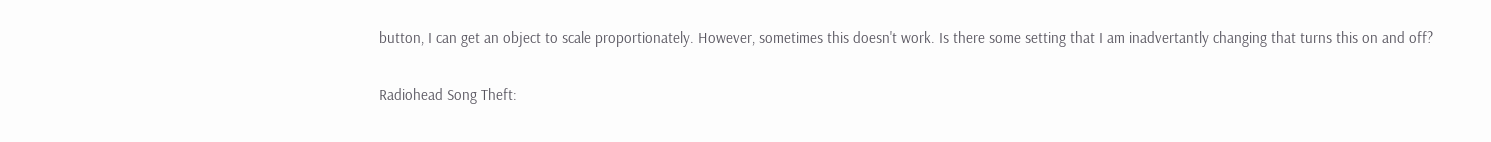button, I can get an object to scale proportionately. However, sometimes this doesn't work. Is there some setting that I am inadvertantly changing that turns this on and off?

Radiohead Song Theft: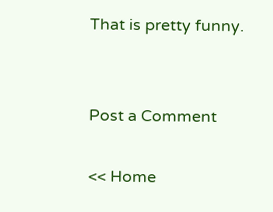That is pretty funny.


Post a Comment

<< Home